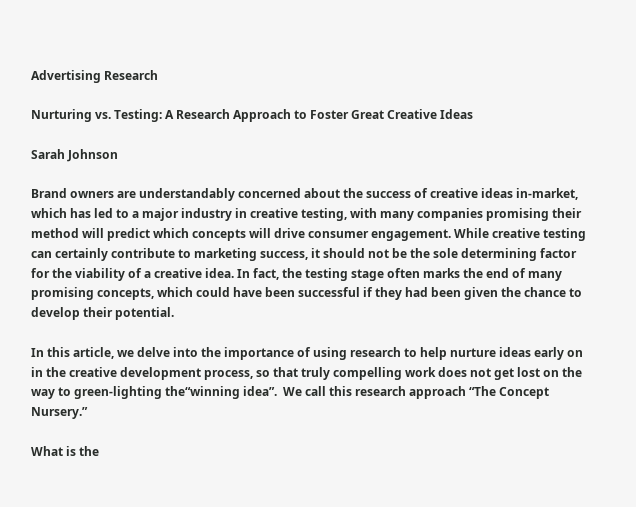Advertising Research

Nurturing vs. Testing: A Research Approach to Foster Great Creative Ideas

Sarah Johnson

Brand owners are understandably concerned about the success of creative ideas in-market, which has led to a major industry in creative testing, with many companies promising their method will predict which concepts will drive consumer engagement. While creative testing can certainly contribute to marketing success, it should not be the sole determining factor for the viability of a creative idea. In fact, the testing stage often marks the end of many promising concepts, which could have been successful if they had been given the chance to develop their potential.

In this article, we delve into the importance of using research to help nurture ideas early on in the creative development process, so that truly compelling work does not get lost on the way to green-lighting the“winning idea”.  We call this research approach “The Concept Nursery.”

What is the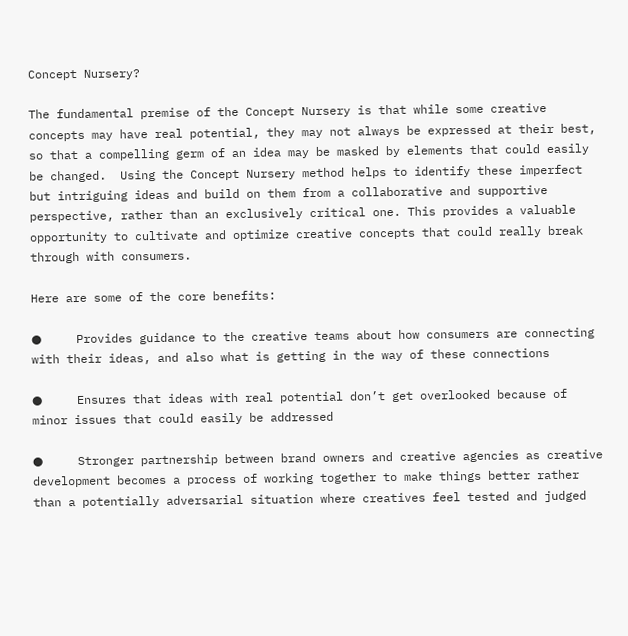Concept Nursery?

The fundamental premise of the Concept Nursery is that while some creative concepts may have real potential, they may not always be expressed at their best, so that a compelling germ of an idea may be masked by elements that could easily be changed.  Using the Concept Nursery method helps to identify these imperfect but intriguing ideas and build on them from a collaborative and supportive perspective, rather than an exclusively critical one. This provides a valuable opportunity to cultivate and optimize creative concepts that could really break through with consumers.

Here are some of the core benefits:

●     Provides guidance to the creative teams about how consumers are connecting with their ideas, and also what is getting in the way of these connections

●     Ensures that ideas with real potential don’t get overlooked because of minor issues that could easily be addressed

●     Stronger partnership between brand owners and creative agencies as creative development becomes a process of working together to make things better rather than a potentially adversarial situation where creatives feel tested and judged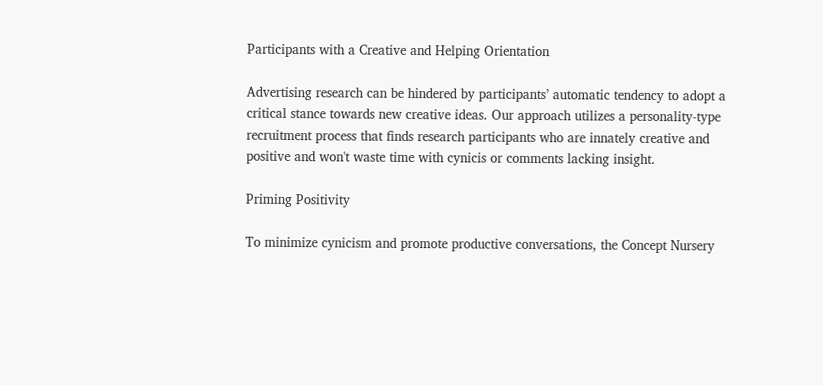Participants with a Creative and Helping Orientation

Advertising research can be hindered by participants’ automatic tendency to adopt a critical stance towards new creative ideas. Our approach utilizes a personality-type recruitment process that finds research participants who are innately creative and positive and won't waste time with cynicis or comments lacking insight.

Priming Positivity

To minimize cynicism and promote productive conversations, the Concept Nursery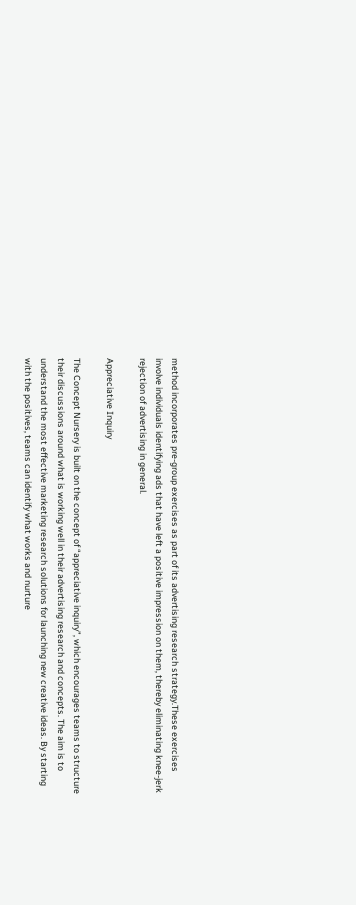method incorporates pre-group exercises as part of its advertising research strategy.These exercises involve individuals identifying ads that have left a positive impression on them, thereby eliminating knee-jerk rejection of advertising in general.

Appreciative Inquiry

The Concept Nursery is built on the concept of “appreciative inquiry”, which encourages teams to structure their discussions around what is working well in their advertising research and concepts. The aim is to understand the most effective marketing research solutions for launching new creative ideas. By starting with the positives, teams can identify what works and nurture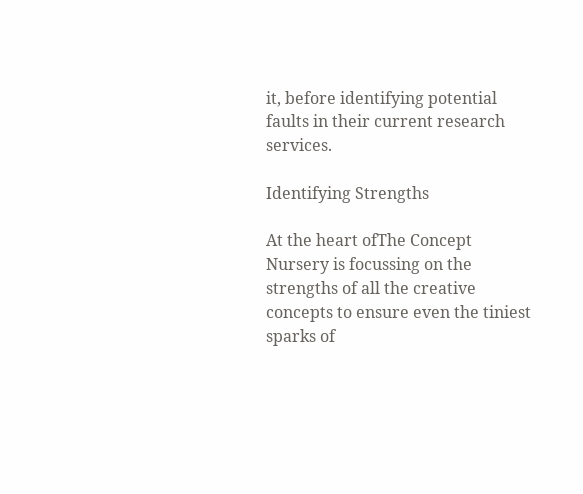it, before identifying potential faults in their current research services.

Identifying Strengths

At the heart ofThe Concept Nursery is focussing on the strengths of all the creative concepts to ensure even the tiniest sparks of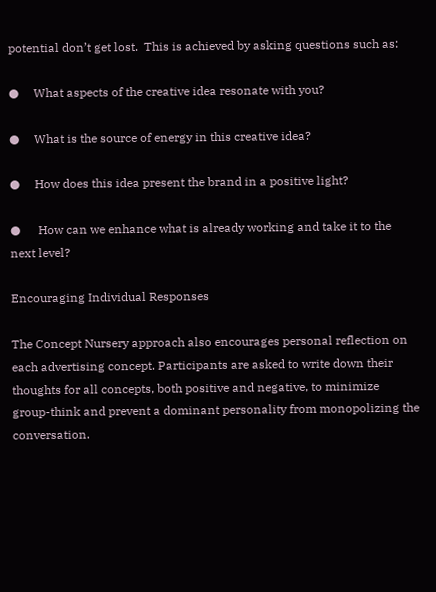potential don’t get lost.  This is achieved by asking questions such as:

●     What aspects of the creative idea resonate with you?

●     What is the source of energy in this creative idea?

●     How does this idea present the brand in a positive light?

●      How can we enhance what is already working and take it to the next level?

Encouraging Individual Responses

The Concept Nursery approach also encourages personal reflection on each advertising concept. Participants are asked to write down their thoughts for all concepts, both positive and negative, to minimize group-think and prevent a dominant personality from monopolizing the conversation.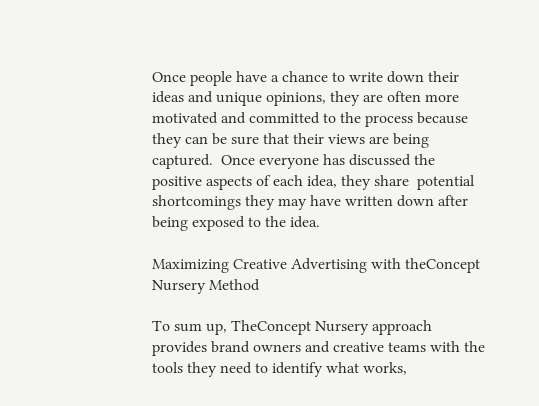Once people have a chance to write down their ideas and unique opinions, they are often more motivated and committed to the process because they can be sure that their views are being captured.  Once everyone has discussed the positive aspects of each idea, they share  potential shortcomings they may have written down after being exposed to the idea.

Maximizing Creative Advertising with theConcept Nursery Method

To sum up, TheConcept Nursery approach provides brand owners and creative teams with the tools they need to identify what works,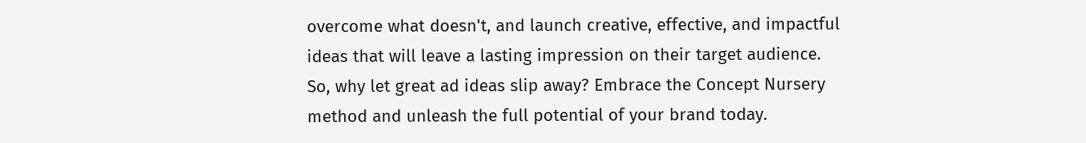overcome what doesn't, and launch creative, effective, and impactful ideas that will leave a lasting impression on their target audience. So, why let great ad ideas slip away? Embrace the Concept Nursery method and unleash the full potential of your brand today.